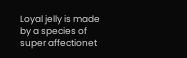Loyal jelly is made by a species of super affectionet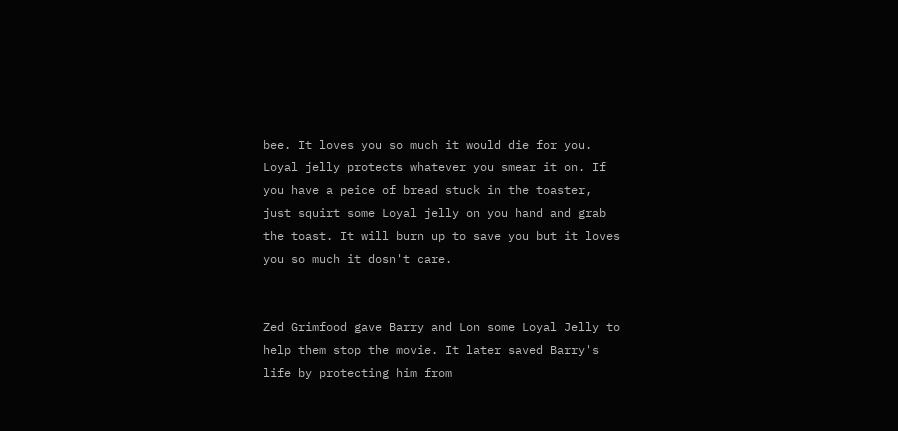bee. It loves you so much it would die for you. Loyal jelly protects whatever you smear it on. If you have a peice of bread stuck in the toaster, just squirt some Loyal jelly on you hand and grab the toast. It will burn up to save you but it loves you so much it dosn't care.


Zed Grimfood gave Barry and Lon some Loyal Jelly to help them stop the movie. It later saved Barry's life by protecting him from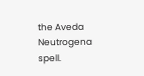the Aveda Neutrogena spell.